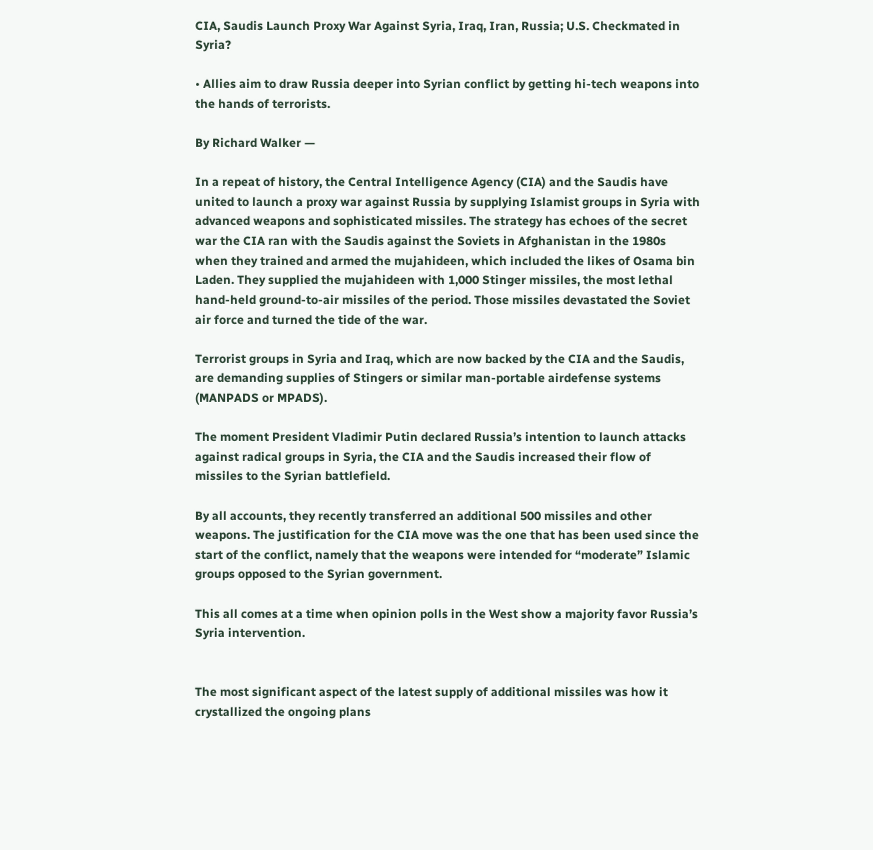CIA, Saudis Launch Proxy War Against Syria, Iraq, Iran, Russia; U.S. Checkmated in Syria?

• Allies aim to draw Russia deeper into Syrian conflict by getting hi-tech weapons into the hands of terrorists.

By Richard Walker —

In a repeat of history, the Central Intelligence Agency (CIA) and the Saudis have united to launch a proxy war against Russia by supplying Islamist groups in Syria with advanced weapons and sophisticated missiles. The strategy has echoes of the secret war the CIA ran with the Saudis against the Soviets in Afghanistan in the 1980s when they trained and armed the mujahideen, which included the likes of Osama bin Laden. They supplied the mujahideen with 1,000 Stinger missiles, the most lethal hand-held ground-to-air missiles of the period. Those missiles devastated the Soviet air force and turned the tide of the war.

Terrorist groups in Syria and Iraq, which are now backed by the CIA and the Saudis, are demanding supplies of Stingers or similar man-portable airdefense systems (MANPADS or MPADS).

The moment President Vladimir Putin declared Russia’s intention to launch attacks against radical groups in Syria, the CIA and the Saudis increased their flow of missiles to the Syrian battlefield.

By all accounts, they recently transferred an additional 500 missiles and other weapons. The justification for the CIA move was the one that has been used since the start of the conflict, namely that the weapons were intended for “moderate” Islamic groups opposed to the Syrian government.

This all comes at a time when opinion polls in the West show a majority favor Russia’s Syria intervention.


The most significant aspect of the latest supply of additional missiles was how it crystallized the ongoing plans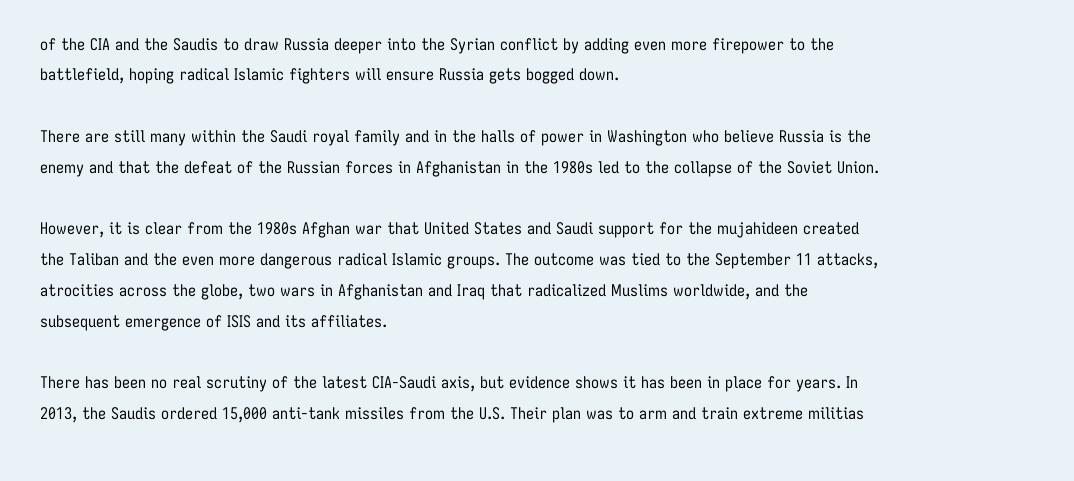of the CIA and the Saudis to draw Russia deeper into the Syrian conflict by adding even more firepower to the battlefield, hoping radical Islamic fighters will ensure Russia gets bogged down.

There are still many within the Saudi royal family and in the halls of power in Washington who believe Russia is the enemy and that the defeat of the Russian forces in Afghanistan in the 1980s led to the collapse of the Soviet Union.

However, it is clear from the 1980s Afghan war that United States and Saudi support for the mujahideen created the Taliban and the even more dangerous radical Islamic groups. The outcome was tied to the September 11 attacks, atrocities across the globe, two wars in Afghanistan and Iraq that radicalized Muslims worldwide, and the subsequent emergence of ISIS and its affiliates.

There has been no real scrutiny of the latest CIA-Saudi axis, but evidence shows it has been in place for years. In 2013, the Saudis ordered 15,000 anti-tank missiles from the U.S. Their plan was to arm and train extreme militias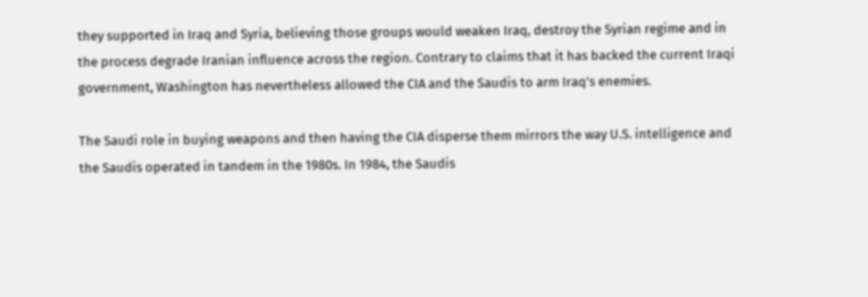they supported in Iraq and Syria, believing those groups would weaken Iraq, destroy the Syrian regime and in the process degrade Iranian influence across the region. Contrary to claims that it has backed the current Iraqi government, Washington has nevertheless allowed the CIA and the Saudis to arm Iraq’s enemies.

The Saudi role in buying weapons and then having the CIA disperse them mirrors the way U.S. intelligence and the Saudis operated in tandem in the 1980s. In 1984, the Saudis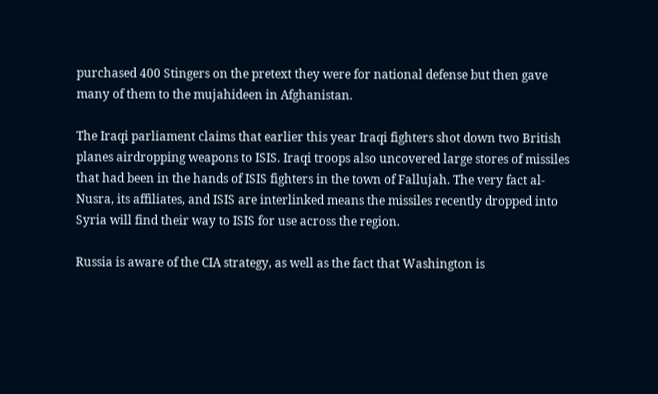purchased 400 Stingers on the pretext they were for national defense but then gave many of them to the mujahideen in Afghanistan.

The Iraqi parliament claims that earlier this year Iraqi fighters shot down two British planes airdropping weapons to ISIS. Iraqi troops also uncovered large stores of missiles that had been in the hands of ISIS fighters in the town of Fallujah. The very fact al-Nusra, its affiliates, and ISIS are interlinked means the missiles recently dropped into Syria will find their way to ISIS for use across the region.

Russia is aware of the CIA strategy, as well as the fact that Washington is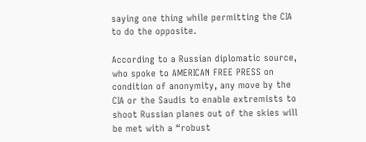saying one thing while permitting the CIA to do the opposite.

According to a Russian diplomatic source, who spoke to AMERICAN FREE PRESS on condition of anonymity, any move by the CIA or the Saudis to enable extremists to shoot Russian planes out of the skies will be met with a “robust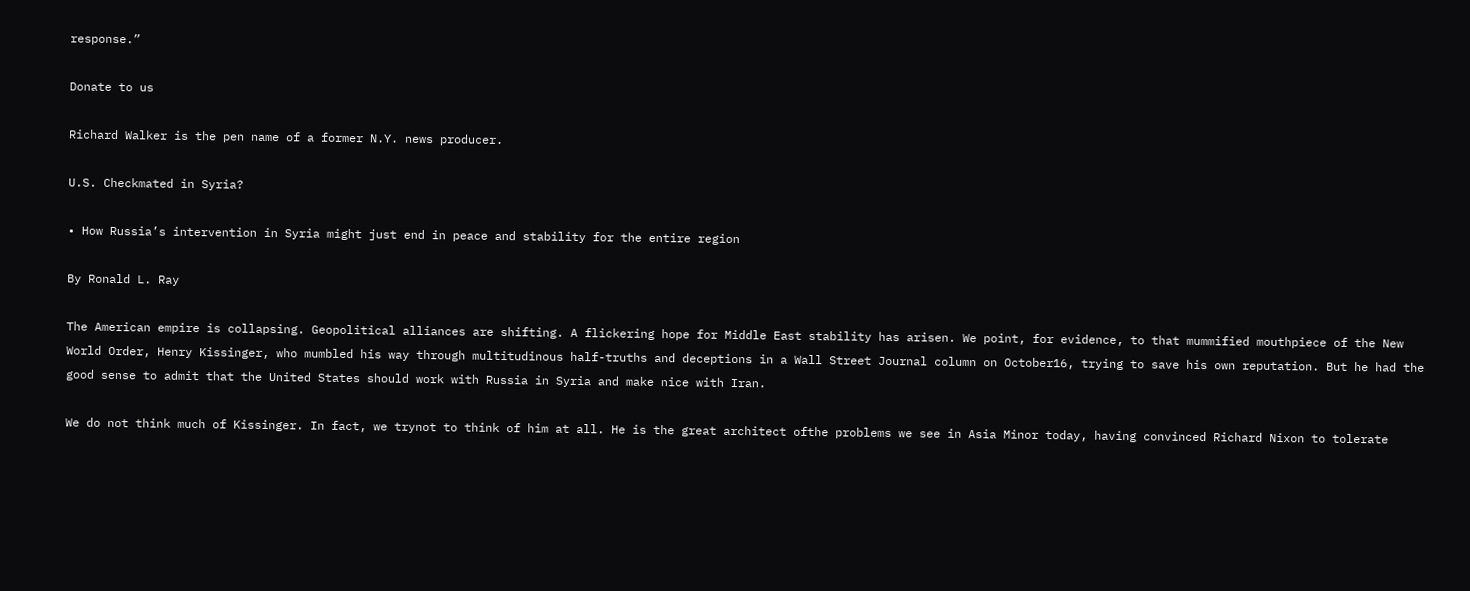response.”

Donate to us

Richard Walker is the pen name of a former N.Y. news producer.

U.S. Checkmated in Syria?

• How Russia’s intervention in Syria might just end in peace and stability for the entire region

By Ronald L. Ray

The American empire is collapsing. Geopolitical alliances are shifting. A flickering hope for Middle East stability has arisen. We point, for evidence, to that mummified mouthpiece of the New World Order, Henry Kissinger, who mumbled his way through multitudinous half-truths and deceptions in a Wall Street Journal column on October16, trying to save his own reputation. But he had the good sense to admit that the United States should work with Russia in Syria and make nice with Iran.

We do not think much of Kissinger. In fact, we trynot to think of him at all. He is the great architect ofthe problems we see in Asia Minor today, having convinced Richard Nixon to tolerate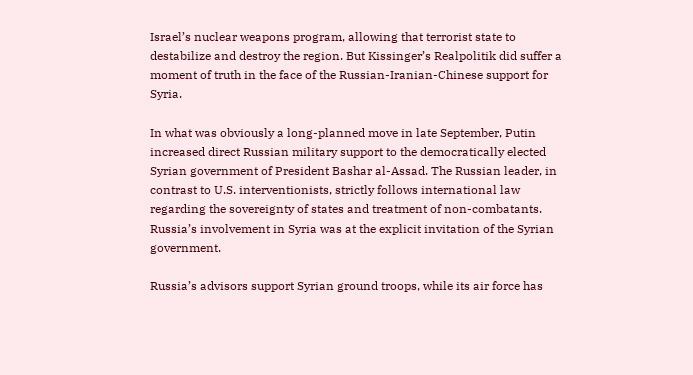Israel’s nuclear weapons program, allowing that terrorist state to destabilize and destroy the region. But Kissinger’s Realpolitik did suffer a moment of truth in the face of the Russian-Iranian-Chinese support for Syria.

In what was obviously a long-planned move in late September, Putin increased direct Russian military support to the democratically elected Syrian government of President Bashar al-Assad. The Russian leader, in contrast to U.S. interventionists, strictly follows international law regarding the sovereignty of states and treatment of non-combatants. Russia’s involvement in Syria was at the explicit invitation of the Syrian government.

Russia’s advisors support Syrian ground troops, while its air force has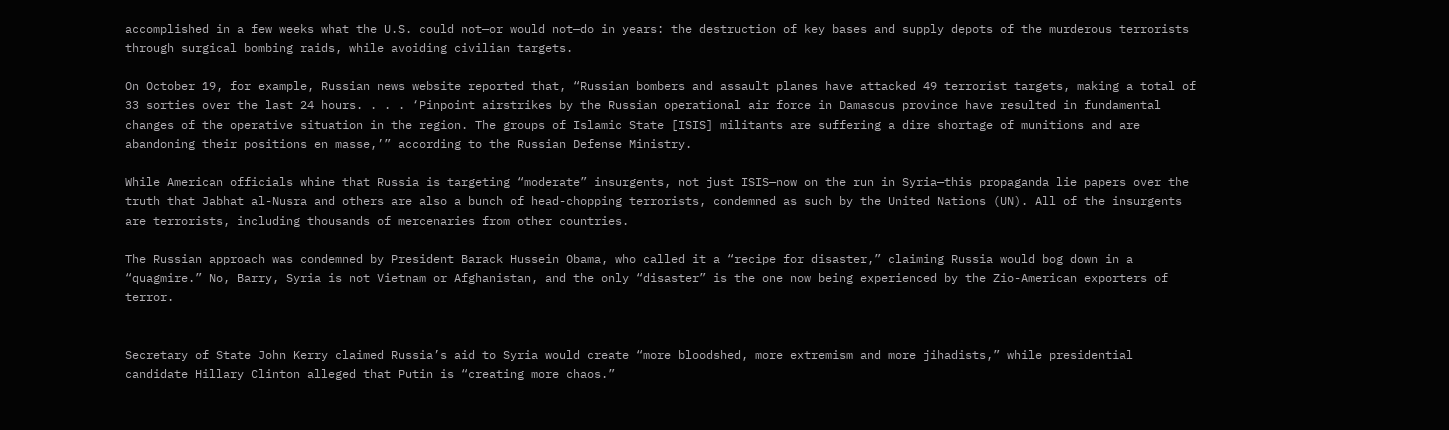accomplished in a few weeks what the U.S. could not—or would not—do in years: the destruction of key bases and supply depots of the murderous terrorists through surgical bombing raids, while avoiding civilian targets.

On October 19, for example, Russian news website reported that, “Russian bombers and assault planes have attacked 49 terrorist targets, making a total of 33 sorties over the last 24 hours. . . . ‘Pinpoint airstrikes by the Russian operational air force in Damascus province have resulted in fundamental changes of the operative situation in the region. The groups of Islamic State [ISIS] militants are suffering a dire shortage of munitions and are abandoning their positions en masse,’” according to the Russian Defense Ministry.

While American officials whine that Russia is targeting “moderate” insurgents, not just ISIS—now on the run in Syria—this propaganda lie papers over the truth that Jabhat al-Nusra and others are also a bunch of head-chopping terrorists, condemned as such by the United Nations (UN). All of the insurgents are terrorists, including thousands of mercenaries from other countries.

The Russian approach was condemned by President Barack Hussein Obama, who called it a “recipe for disaster,” claiming Russia would bog down in a “quagmire.” No, Barry, Syria is not Vietnam or Afghanistan, and the only “disaster” is the one now being experienced by the Zio-American exporters of terror.


Secretary of State John Kerry claimed Russia’s aid to Syria would create “more bloodshed, more extremism and more jihadists,” while presidential candidate Hillary Clinton alleged that Putin is “creating more chaos.”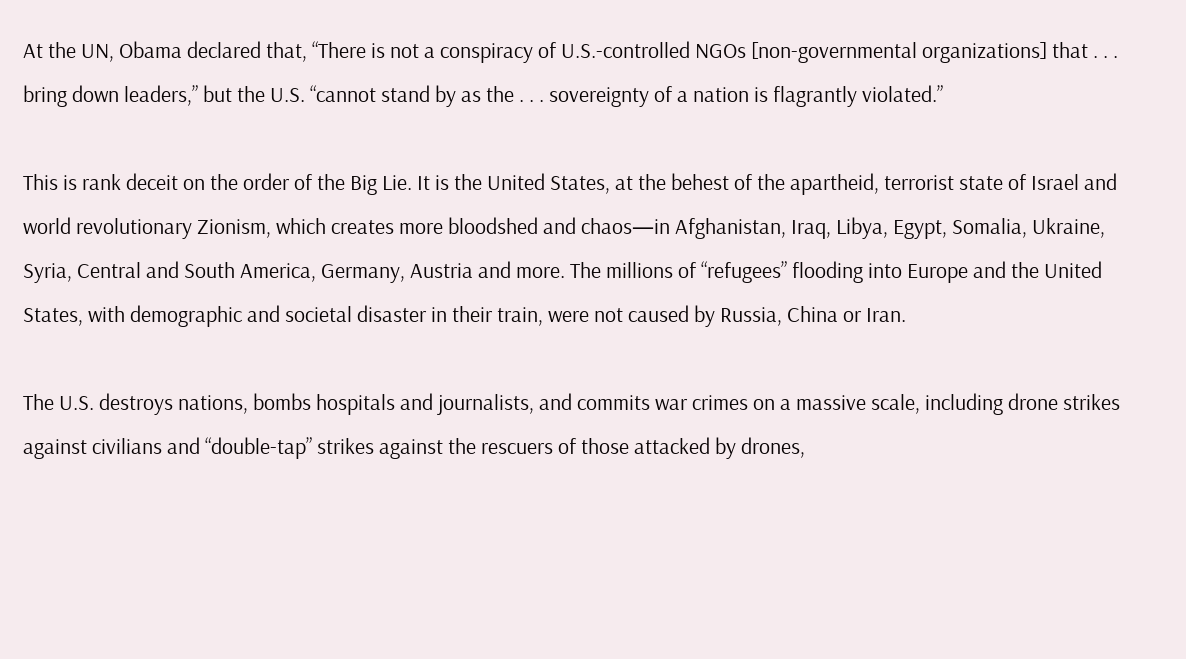At the UN, Obama declared that, “There is not a conspiracy of U.S.-controlled NGOs [non-governmental organizations] that . . . bring down leaders,” but the U.S. “cannot stand by as the . . . sovereignty of a nation is flagrantly violated.”

This is rank deceit on the order of the Big Lie. It is the United States, at the behest of the apartheid, terrorist state of Israel and world revolutionary Zionism, which creates more bloodshed and chaos—in Afghanistan, Iraq, Libya, Egypt, Somalia, Ukraine, Syria, Central and South America, Germany, Austria and more. The millions of “refugees” flooding into Europe and the United States, with demographic and societal disaster in their train, were not caused by Russia, China or Iran.

The U.S. destroys nations, bombs hospitals and journalists, and commits war crimes on a massive scale, including drone strikes against civilians and “double-tap” strikes against the rescuers of those attacked by drones,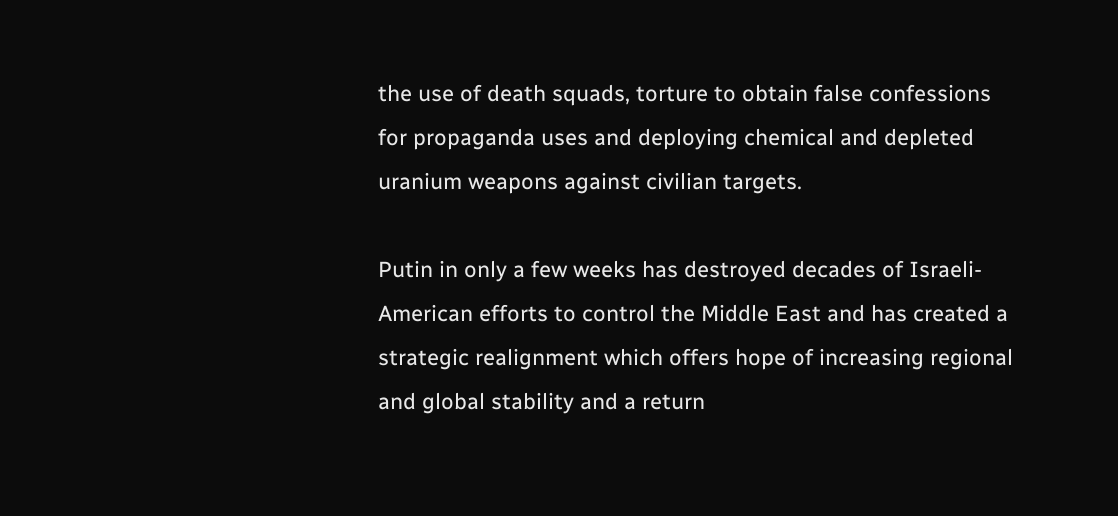the use of death squads, torture to obtain false confessions for propaganda uses and deploying chemical and depleted uranium weapons against civilian targets.

Putin in only a few weeks has destroyed decades of Israeli-American efforts to control the Middle East and has created a strategic realignment which offers hope of increasing regional and global stability and a return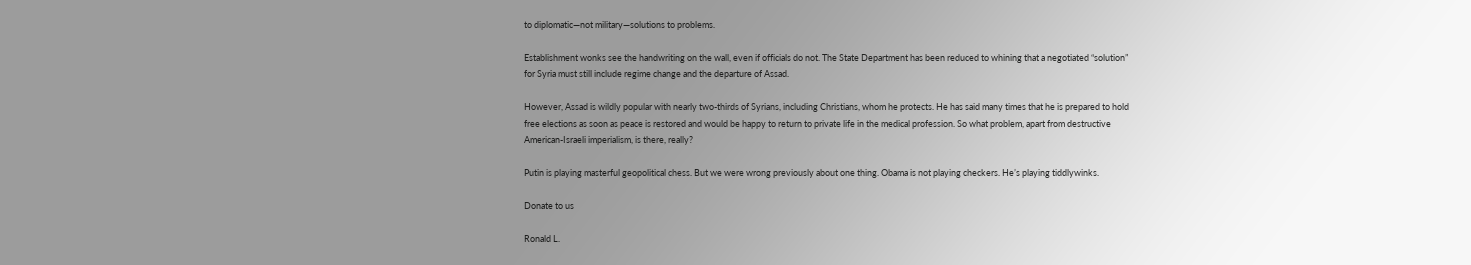to diplomatic—not military—solutions to problems.

Establishment wonks see the handwriting on the wall, even if officials do not. The State Department has been reduced to whining that a negotiated “solution” for Syria must still include regime change and the departure of Assad.

However, Assad is wildly popular with nearly two-thirds of Syrians, including Christians, whom he protects. He has said many times that he is prepared to hold free elections as soon as peace is restored and would be happy to return to private life in the medical profession. So what problem, apart from destructive American-Israeli imperialism, is there, really?

Putin is playing masterful geopolitical chess. But we were wrong previously about one thing. Obama is not playing checkers. He’s playing tiddlywinks.

Donate to us

Ronald L.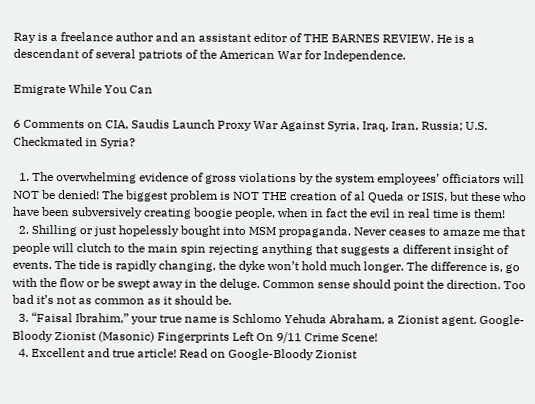Ray is a freelance author and an assistant editor of THE BARNES REVIEW. He is a descendant of several patriots of the American War for Independence.

Emigrate While You Can

6 Comments on CIA, Saudis Launch Proxy War Against Syria, Iraq, Iran, Russia; U.S. Checkmated in Syria?

  1. The overwhelming evidence of gross violations by the system employees’ officiators will NOT be denied! The biggest problem is NOT THE creation of al Queda or ISIS, but these who have been subversively creating boogie people, when in fact the evil in real time is them!
  2. Shilling or just hopelessly bought into MSM propaganda. Never ceases to amaze me that people will clutch to the main spin rejecting anything that suggests a different insight of events. The tide is rapidly changing, the dyke won’t hold much longer. The difference is, go with the flow or be swept away in the deluge. Common sense should point the direction. Too bad it’s not as common as it should be.
  3. “Faisal Ibrahim,” your true name is Schlomo Yehuda Abraham, a Zionist agent. Google-Bloody Zionist (Masonic) Fingerprints Left On 9/11 Crime Scene!
  4. Excellent and true article! Read on Google-Bloody Zionist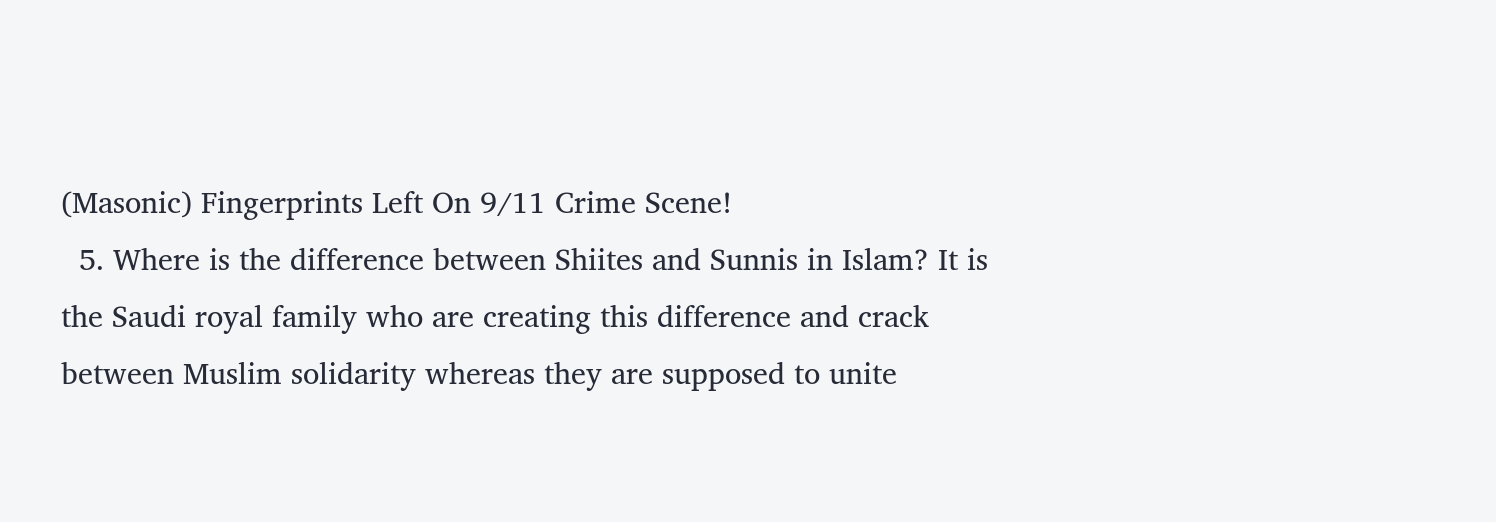(Masonic) Fingerprints Left On 9/11 Crime Scene!
  5. Where is the difference between Shiites and Sunnis in Islam? It is the Saudi royal family who are creating this difference and crack between Muslim solidarity whereas they are supposed to unite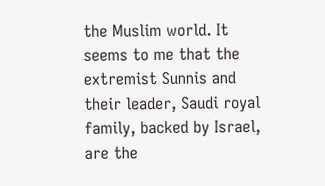the Muslim world. It seems to me that the extremist Sunnis and their leader, Saudi royal family, backed by Israel, are the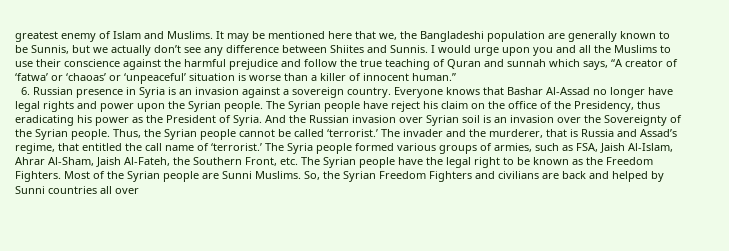greatest enemy of Islam and Muslims. It may be mentioned here that we, the Bangladeshi population are generally known to be Sunnis, but we actually don’t see any difference between Shiites and Sunnis. I would urge upon you and all the Muslims to use their conscience against the harmful prejudice and follow the true teaching of Quran and sunnah which says, “A creator of ‘fatwa’ or ‘chaoas’ or ‘unpeaceful’ situation is worse than a killer of innocent human.”
  6. Russian presence in Syria is an invasion against a sovereign country. Everyone knows that Bashar Al-Assad no longer have legal rights and power upon the Syrian people. The Syrian people have reject his claim on the office of the Presidency, thus eradicating his power as the President of Syria. And the Russian invasion over Syrian soil is an invasion over the Sovereignty of the Syrian people. Thus, the Syrian people cannot be called ‘terrorist.’ The invader and the murderer, that is Russia and Assad’s regime, that entitled the call name of ‘terrorist.’ The Syria people formed various groups of armies, such as FSA, Jaish Al-Islam, Ahrar Al-Sham, Jaish Al-Fateh, the Southern Front, etc. The Syrian people have the legal right to be known as the Freedom Fighters. Most of the Syrian people are Sunni Muslims. So, the Syrian Freedom Fighters and civilians are back and helped by Sunni countries all over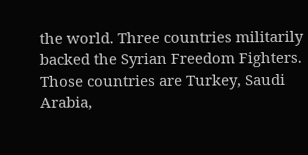the world. Three countries militarily backed the Syrian Freedom Fighters. Those countries are Turkey, Saudi Arabia,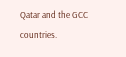Qatar and the GCC countries.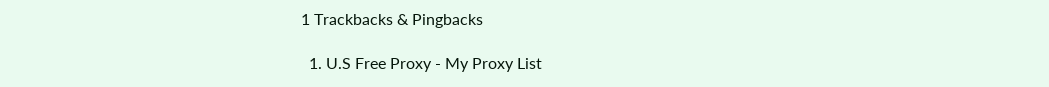1 Trackbacks & Pingbacks

  1. U.S Free Proxy - My Proxy List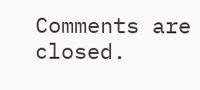Comments are closed.